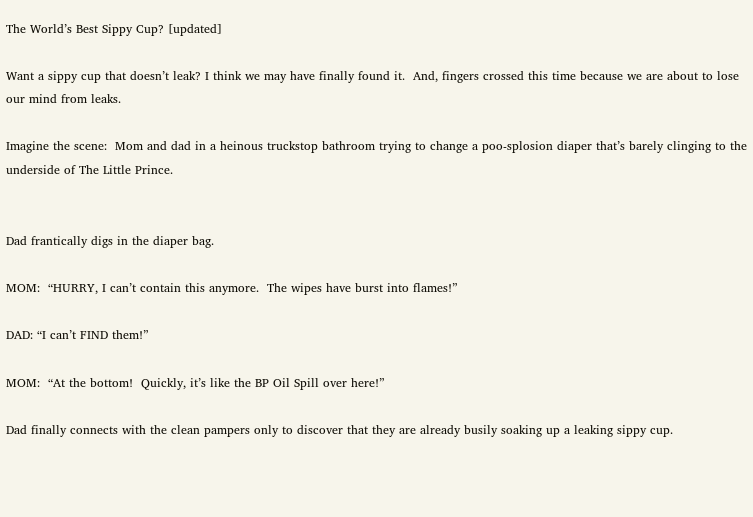The World’s Best Sippy Cup? [updated]

Want a sippy cup that doesn’t leak? I think we may have finally found it.  And, fingers crossed this time because we are about to lose our mind from leaks.

Imagine the scene:  Mom and dad in a heinous truckstop bathroom trying to change a poo-splosion diaper that’s barely clinging to the underside of The Little Prince.


Dad frantically digs in the diaper bag.

MOM:  “HURRY, I can’t contain this anymore.  The wipes have burst into flames!”

DAD: “I can’t FIND them!”

MOM:  “At the bottom!  Quickly, it’s like the BP Oil Spill over here!”

Dad finally connects with the clean pampers only to discover that they are already busily soaking up a leaking sippy cup.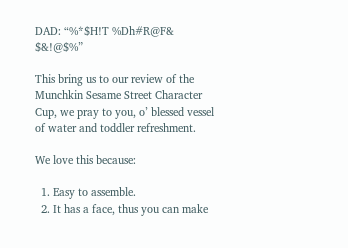DAD: “%*$H!T %Dh#R@F& $&!@$%”

This bring us to our review of the Munchkin Sesame Street Character Cup, we pray to you, o’ blessed vessel of water and toddler refreshment.

We love this because:

  1. Easy to assemble.
  2. It has a face, thus you can make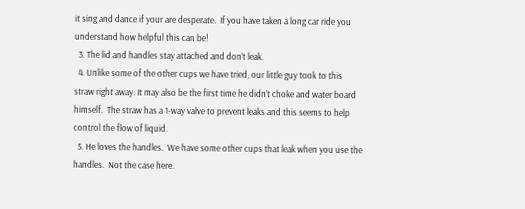it sing and dance if your are desperate.  If you have taken a long car ride you understand how helpful this can be!
  3. The lid and handles stay attached and don’t leak.
  4. Unlike some of the other cups we have tried, our little guy took to this straw right away. It may also be the first time he didn’t choke and water board himself.  The straw has a 1-way valve to prevent leaks and this seems to help control the flow of liquid.
  5. He loves the handles.  We have some other cups that leak when you use the handles.  Not the case here.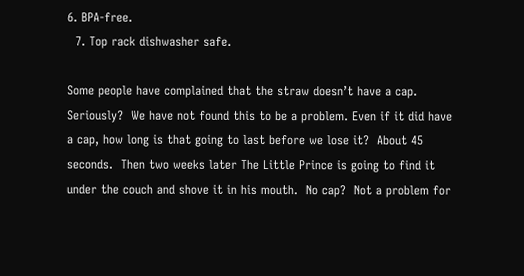6. BPA-free.
  7. Top rack dishwasher safe.

Some people have complained that the straw doesn’t have a cap.  Seriously?  We have not found this to be a problem. Even if it did have a cap, how long is that going to last before we lose it?  About 45 seconds.  Then two weeks later The Little Prince is going to find it under the couch and shove it in his mouth.  No cap?  Not a problem for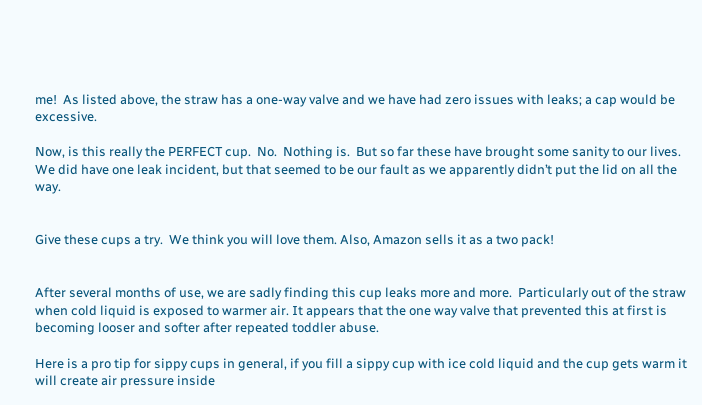me!  As listed above, the straw has a one-way valve and we have had zero issues with leaks; a cap would be excessive.

Now, is this really the PERFECT cup.  No.  Nothing is.  But so far these have brought some sanity to our lives.  We did have one leak incident, but that seemed to be our fault as we apparently didn’t put the lid on all the way.


Give these cups a try.  We think you will love them. Also, Amazon sells it as a two pack!


After several months of use, we are sadly finding this cup leaks more and more.  Particularly out of the straw when cold liquid is exposed to warmer air. It appears that the one way valve that prevented this at first is becoming looser and softer after repeated toddler abuse.

Here is a pro tip for sippy cups in general, if you fill a sippy cup with ice cold liquid and the cup gets warm it will create air pressure inside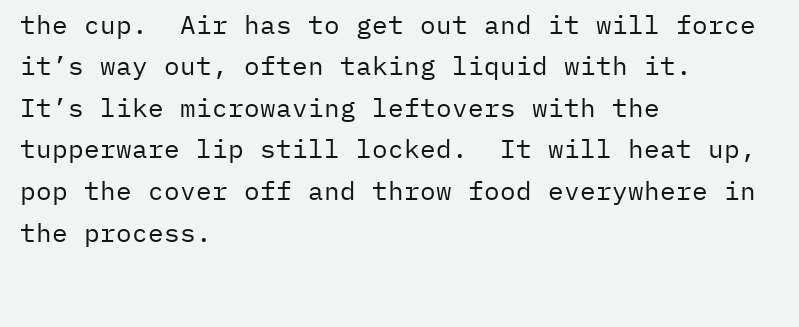the cup.  Air has to get out and it will force it’s way out, often taking liquid with it. It’s like microwaving leftovers with the tupperware lip still locked.  It will heat up, pop the cover off and throw food everywhere in the process.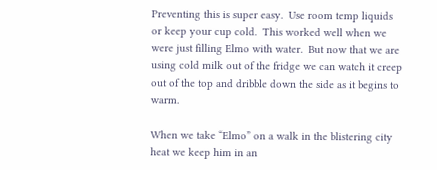Preventing this is super easy.  Use room temp liquids or keep your cup cold.  This worked well when we were just filling Elmo with water.  But now that we are using cold milk out of the fridge we can watch it creep out of the top and dribble down the side as it begins to warm.

When we take “Elmo” on a walk in the blistering city heat we keep him in an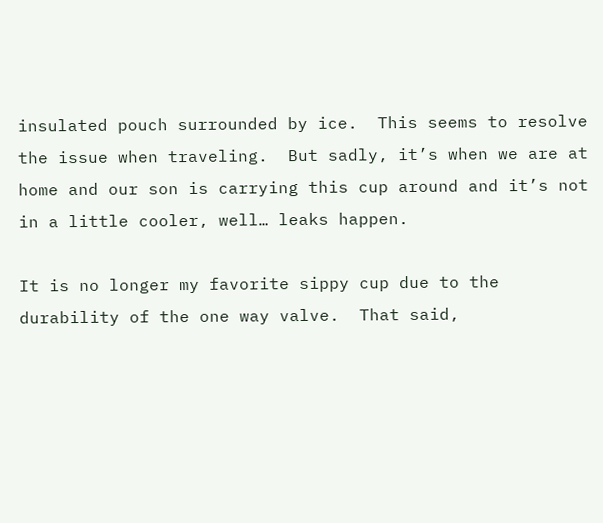insulated pouch surrounded by ice.  This seems to resolve the issue when traveling.  But sadly, it’s when we are at home and our son is carrying this cup around and it’s not in a little cooler, well… leaks happen.

It is no longer my favorite sippy cup due to the durability of the one way valve.  That said,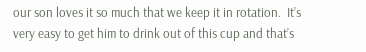our son loves it so much that we keep it in rotation.  It’s very easy to get him to drink out of this cup and that’s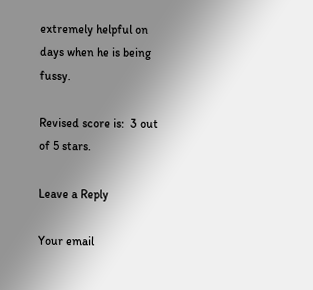extremely helpful on days when he is being fussy.

Revised score is:  3 out of 5 stars.

Leave a Reply

Your email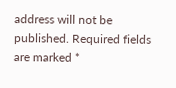address will not be published. Required fields are marked *